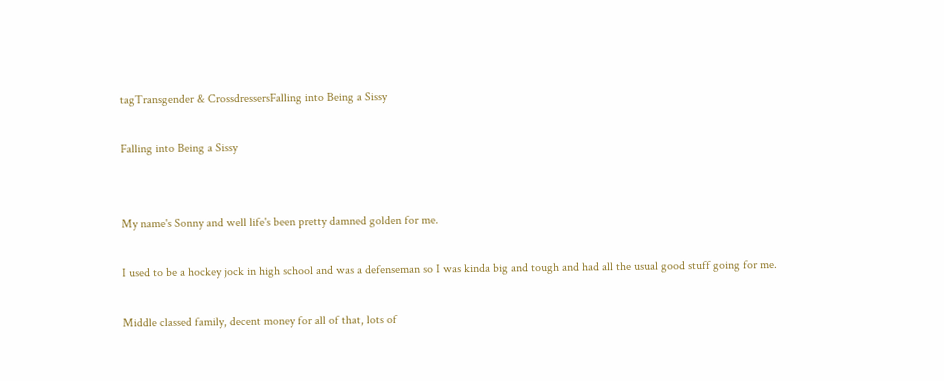tagTransgender & CrossdressersFalling into Being a Sissy

Falling into Being a Sissy


My name's Sonny and well life's been pretty damned golden for me.

I used to be a hockey jock in high school and was a defenseman so I was kinda big and tough and had all the usual good stuff going for me.

Middle classed family, decent money for all of that, lots of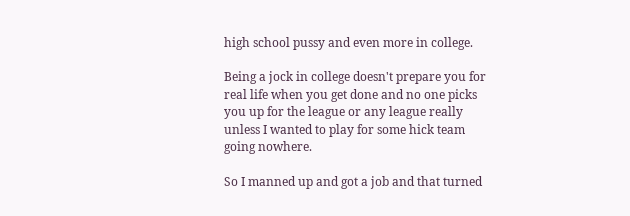high school pussy and even more in college.

Being a jock in college doesn't prepare you for real life when you get done and no one picks you up for the league or any league really unless I wanted to play for some hick team going nowhere.

So I manned up and got a job and that turned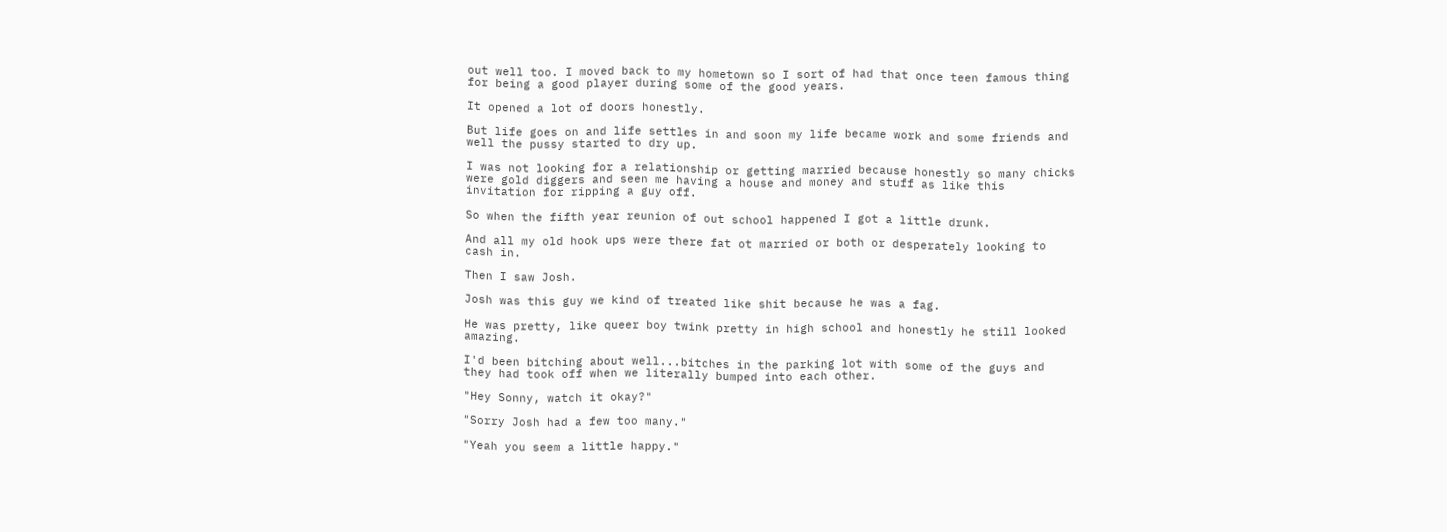out well too. I moved back to my hometown so I sort of had that once teen famous thing for being a good player during some of the good years.

It opened a lot of doors honestly.

But life goes on and life settles in and soon my life became work and some friends and well the pussy started to dry up.

I was not looking for a relationship or getting married because honestly so many chicks were gold diggers and seen me having a house and money and stuff as like this invitation for ripping a guy off.

So when the fifth year reunion of out school happened I got a little drunk.

And all my old hook ups were there fat ot married or both or desperately looking to cash in.

Then I saw Josh.

Josh was this guy we kind of treated like shit because he was a fag.

He was pretty, like queer boy twink pretty in high school and honestly he still looked amazing.

I'd been bitching about well...bitches in the parking lot with some of the guys and they had took off when we literally bumped into each other.

"Hey Sonny, watch it okay?"

"Sorry Josh had a few too many."

"Yeah you seem a little happy."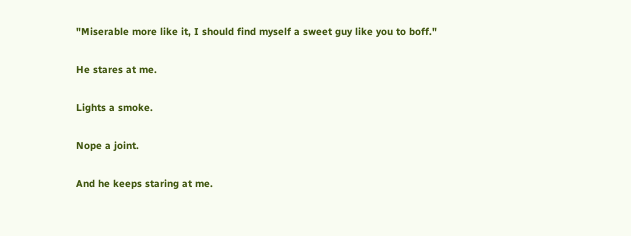"Miserable more like it, I should find myself a sweet guy like you to boff."

He stares at me.

Lights a smoke.

Nope a joint.

And he keeps staring at me.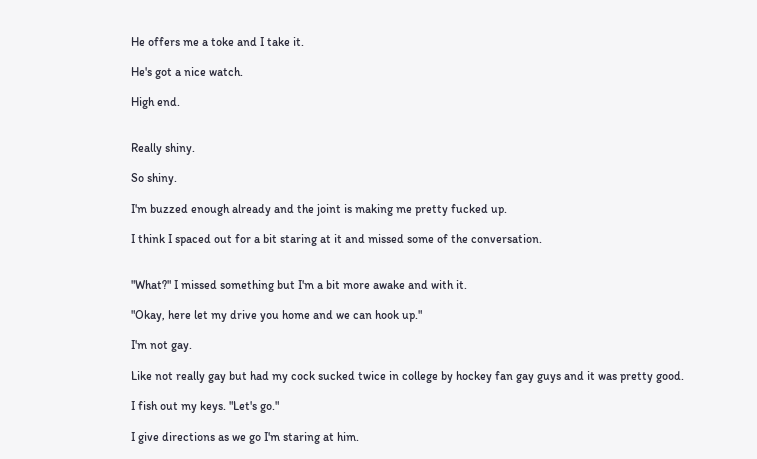He offers me a toke and I take it.

He's got a nice watch.

High end.


Really shiny.

So shiny.

I'm buzzed enough already and the joint is making me pretty fucked up.

I think I spaced out for a bit staring at it and missed some of the conversation.


"What?" I missed something but I'm a bit more awake and with it.

"Okay, here let my drive you home and we can hook up."

I'm not gay.

Like not really gay but had my cock sucked twice in college by hockey fan gay guys and it was pretty good.

I fish out my keys. "Let's go."

I give directions as we go I'm staring at him.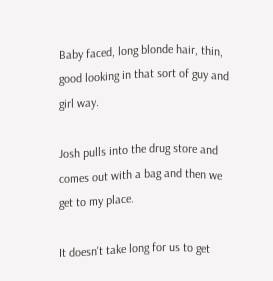Baby faced, long blonde hair, thin, good looking in that sort of guy and girl way.

Josh pulls into the drug store and comes out with a bag and then we get to my place.

It doesn't take long for us to get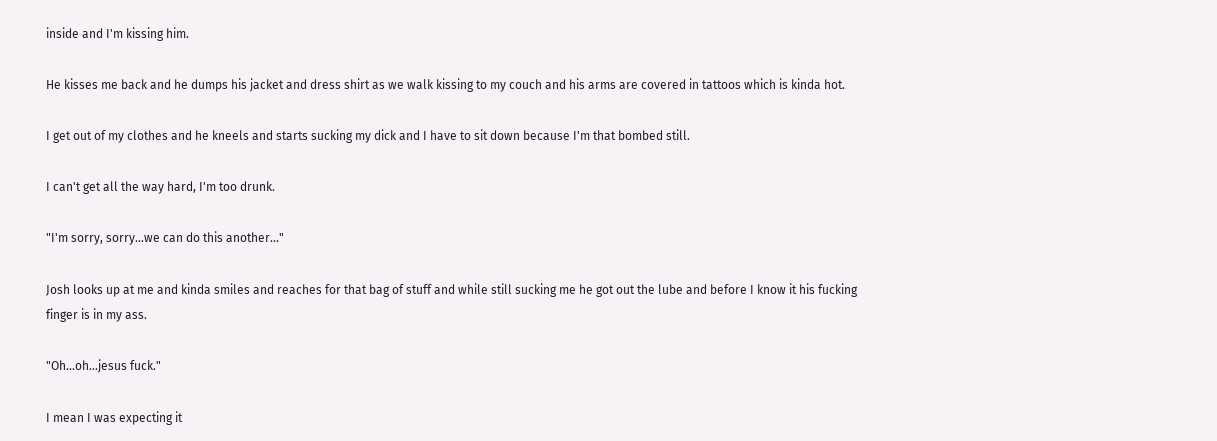inside and I'm kissing him.

He kisses me back and he dumps his jacket and dress shirt as we walk kissing to my couch and his arms are covered in tattoos which is kinda hot.

I get out of my clothes and he kneels and starts sucking my dick and I have to sit down because I'm that bombed still.

I can't get all the way hard, I'm too drunk.

"I'm sorry, sorry...we can do this another..."

Josh looks up at me and kinda smiles and reaches for that bag of stuff and while still sucking me he got out the lube and before I know it his fucking finger is in my ass.

"Oh...oh...jesus fuck."

I mean I was expecting it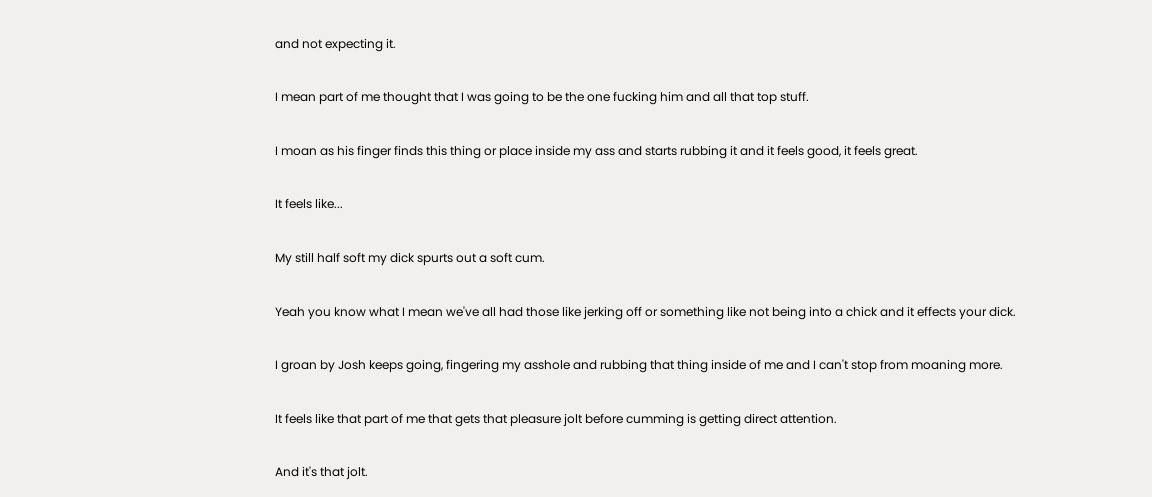and not expecting it.

I mean part of me thought that I was going to be the one fucking him and all that top stuff.

I moan as his finger finds this thing or place inside my ass and starts rubbing it and it feels good, it feels great.

It feels like...

My still half soft my dick spurts out a soft cum.

Yeah you know what I mean we've all had those like jerking off or something like not being into a chick and it effects your dick.

I groan by Josh keeps going, fingering my asshole and rubbing that thing inside of me and I can't stop from moaning more.

It feels like that part of me that gets that pleasure jolt before cumming is getting direct attention.

And it's that jolt.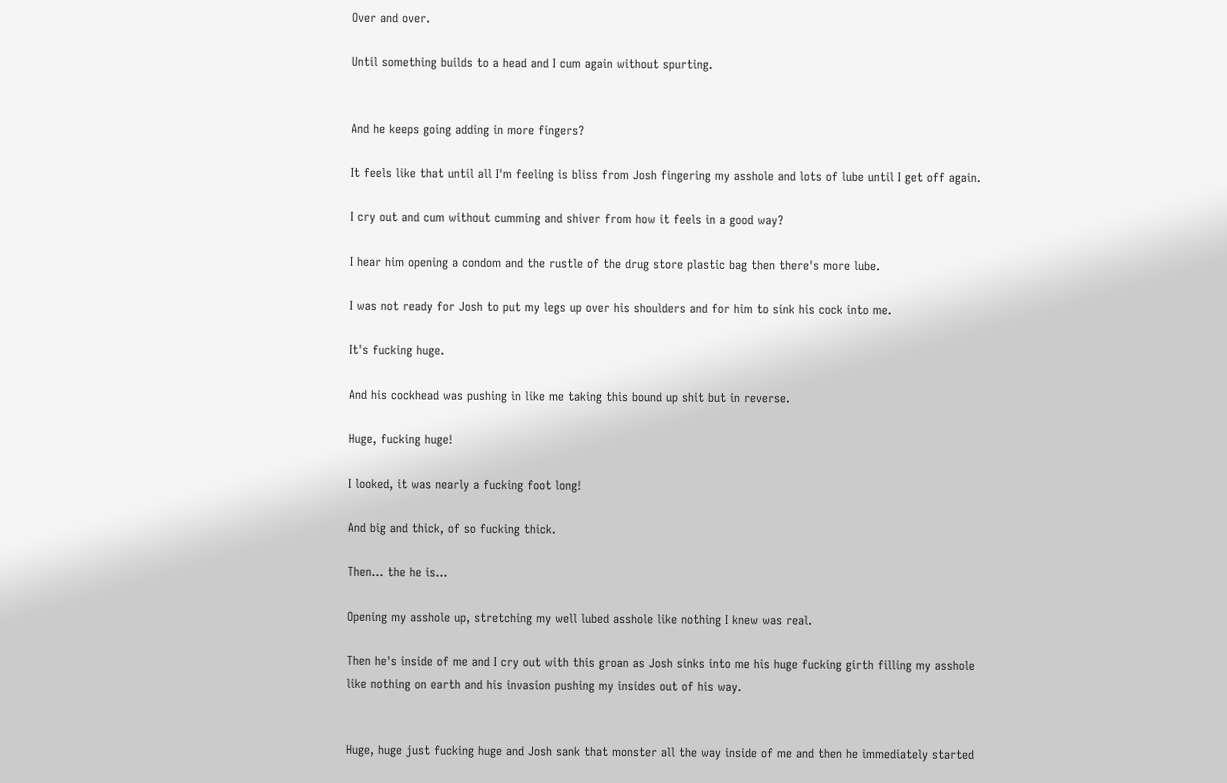Over and over.

Until something builds to a head and I cum again without spurting.


And he keeps going adding in more fingers?

It feels like that until all I'm feeling is bliss from Josh fingering my asshole and lots of lube until I get off again.

I cry out and cum without cumming and shiver from how it feels in a good way?

I hear him opening a condom and the rustle of the drug store plastic bag then there's more lube.

I was not ready for Josh to put my legs up over his shoulders and for him to sink his cock into me.

It's fucking huge.

And his cockhead was pushing in like me taking this bound up shit but in reverse.

Huge, fucking huge!

I looked, it was nearly a fucking foot long!

And big and thick, of so fucking thick.

Then... the he is...

Opening my asshole up, stretching my well lubed asshole like nothing I knew was real.

Then he's inside of me and I cry out with this groan as Josh sinks into me his huge fucking girth filling my asshole like nothing on earth and his invasion pushing my insides out of his way.


Huge, huge just fucking huge and Josh sank that monster all the way inside of me and then he immediately started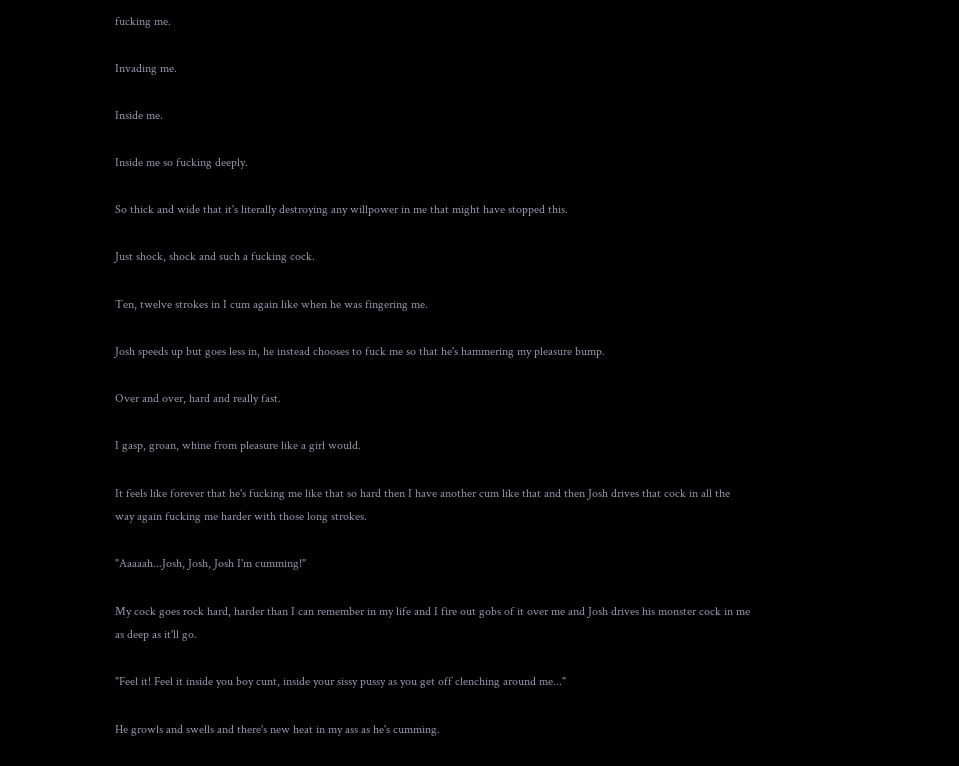fucking me.

Invading me.

Inside me.

Inside me so fucking deeply.

So thick and wide that it's literally destroying any willpower in me that might have stopped this.

Just shock, shock and such a fucking cock.

Ten, twelve strokes in I cum again like when he was fingering me.

Josh speeds up but goes less in, he instead chooses to fuck me so that he's hammering my pleasure bump.

Over and over, hard and really fast.

I gasp, groan, whine from pleasure like a girl would.

It feels like forever that he's fucking me like that so hard then I have another cum like that and then Josh drives that cock in all the way again fucking me harder with those long strokes.

"Aaaaah...Josh, Josh, Josh I'm cumming!"

My cock goes rock hard, harder than I can remember in my life and I fire out gobs of it over me and Josh drives his monster cock in me as deep as it'll go.

"Feel it! Feel it inside you boy cunt, inside your sissy pussy as you get off clenching around me..."

He growls and swells and there's new heat in my ass as he's cumming.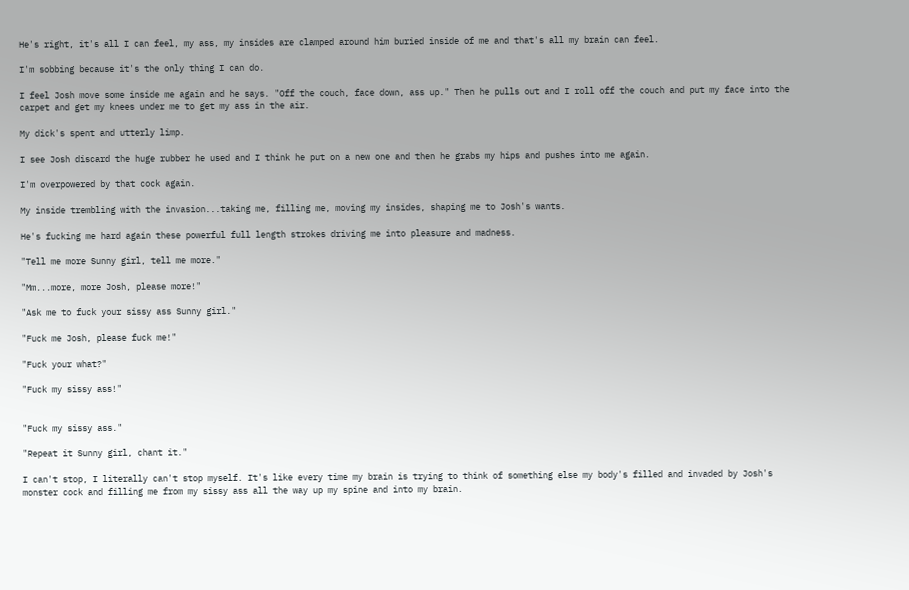He's right, it's all I can feel, my ass, my insides are clamped around him buried inside of me and that's all my brain can feel.

I'm sobbing because it's the only thing I can do.

I feel Josh move some inside me again and he says. "Off the couch, face down, ass up." Then he pulls out and I roll off the couch and put my face into the carpet and get my knees under me to get my ass in the air.

My dick's spent and utterly limp.

I see Josh discard the huge rubber he used and I think he put on a new one and then he grabs my hips and pushes into me again.

I'm overpowered by that cock again.

My inside trembling with the invasion...taking me, filling me, moving my insides, shaping me to Josh's wants.

He's fucking me hard again these powerful full length strokes driving me into pleasure and madness.

"Tell me more Sunny girl, tell me more."

"Mm...more, more Josh, please more!"

"Ask me to fuck your sissy ass Sunny girl."

"Fuck me Josh, please fuck me!"

"Fuck your what?"

"Fuck my sissy ass!"


"Fuck my sissy ass."

"Repeat it Sunny girl, chant it."

I can't stop, I literally can't stop myself. It's like every time my brain is trying to think of something else my body's filled and invaded by Josh's monster cock and filling me from my sissy ass all the way up my spine and into my brain.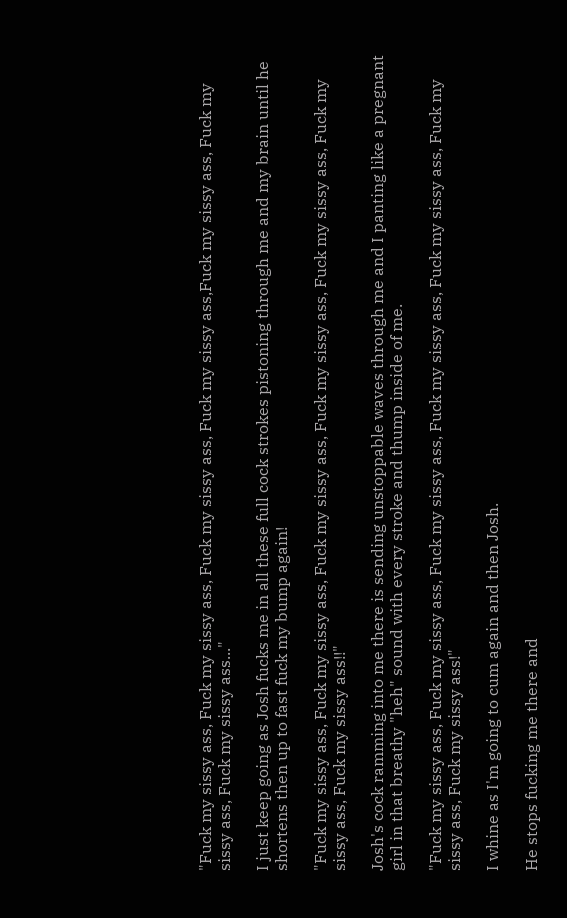"Fuck my sissy ass, Fuck my sissy ass, Fuck my sissy ass, Fuck my sissy ass,Fuck my sissy ass, Fuck my sissy ass, Fuck my sissy ass..."

I just keep going as Josh fucks me in all these full cock strokes pistoning through me and my brain until he shortens then up to fast fuck my bump again!

"Fuck my sissy ass, Fuck my sissy ass, Fuck my sissy ass, Fuck my sissy ass, Fuck my sissy ass, Fuck my sissy ass, Fuck my sissy ass!!"

Josh's cock ramming into me there is sending unstoppable waves through me and I panting like a pregnant girl in that breathy "heh" sound with every stroke and thump inside of me.

"Fuck my sissy ass, Fuck my sissy ass, Fuck my sissy ass, Fuck my sissy ass, Fuck my sissy ass, Fuck my sissy ass, Fuck my sissy ass!"

I whine as I'm going to cum again and then Josh.

He stops fucking me there and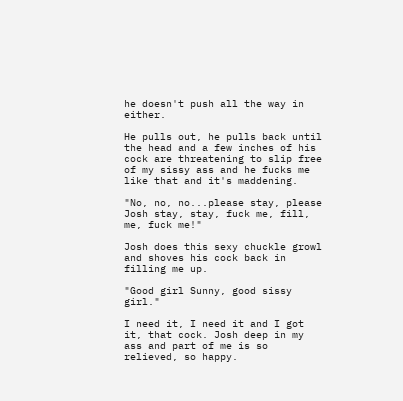he doesn't push all the way in either.

He pulls out, he pulls back until the head and a few inches of his cock are threatening to slip free of my sissy ass and he fucks me like that and it's maddening.

"No, no, no...please stay, please Josh stay, stay, fuck me, fill, me, fuck me!"

Josh does this sexy chuckle growl and shoves his cock back in filling me up.

"Good girl Sunny, good sissy girl."

I need it, I need it and I got it, that cock. Josh deep in my ass and part of me is so relieved, so happy.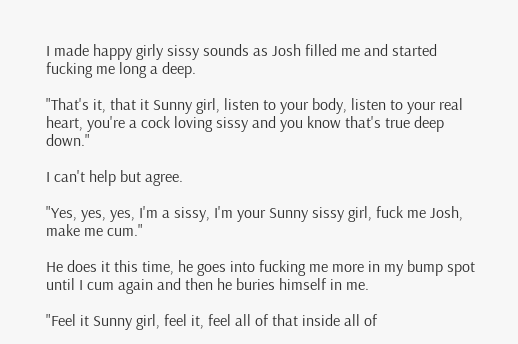I made happy girly sissy sounds as Josh filled me and started fucking me long a deep.

"That's it, that it Sunny girl, listen to your body, listen to your real heart, you're a cock loving sissy and you know that's true deep down."

I can't help but agree.

"Yes, yes, yes, I'm a sissy, I'm your Sunny sissy girl, fuck me Josh, make me cum."

He does it this time, he goes into fucking me more in my bump spot until I cum again and then he buries himself in me.

"Feel it Sunny girl, feel it, feel all of that inside all of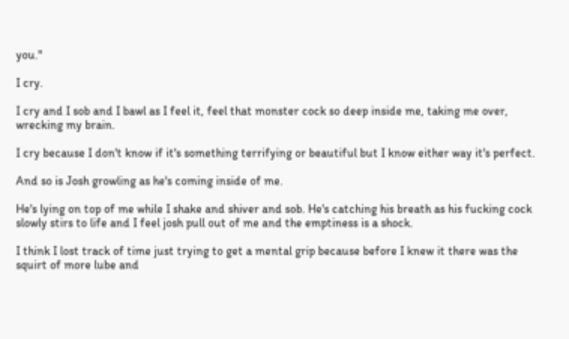you."

I cry.

I cry and I sob and I bawl as I feel it, feel that monster cock so deep inside me, taking me over, wrecking my brain.

I cry because I don't know if it's something terrifying or beautiful but I know either way it's perfect.

And so is Josh growling as he's coming inside of me.

He's lying on top of me while I shake and shiver and sob. He's catching his breath as his fucking cock slowly stirs to life and I feel josh pull out of me and the emptiness is a shock.

I think I lost track of time just trying to get a mental grip because before I knew it there was the squirt of more lube and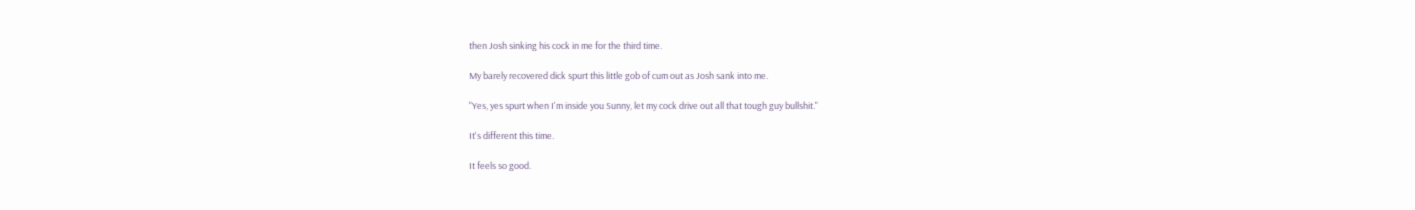then Josh sinking his cock in me for the third time.

My barely recovered dick spurt this little gob of cum out as Josh sank into me.

"Yes, yes spurt when I'm inside you Sunny, let my cock drive out all that tough guy bullshit."

It's different this time.

It feels so good.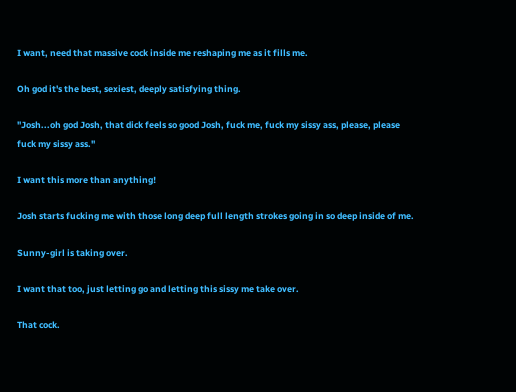I want, need that massive cock inside me reshaping me as it fills me.

Oh god it's the best, sexiest, deeply satisfying thing.

"Josh...oh god Josh, that dick feels so good Josh, fuck me, fuck my sissy ass, please, please fuck my sissy ass."

I want this more than anything!

Josh starts fucking me with those long deep full length strokes going in so deep inside of me.

Sunny-girl is taking over.

I want that too, just letting go and letting this sissy me take over.

That cock.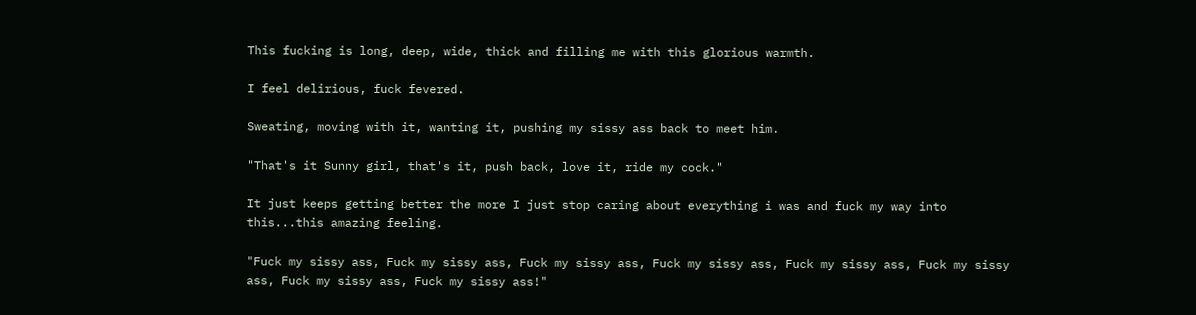This fucking is long, deep, wide, thick and filling me with this glorious warmth.

I feel delirious, fuck fevered.

Sweating, moving with it, wanting it, pushing my sissy ass back to meet him.

"That's it Sunny girl, that's it, push back, love it, ride my cock."

It just keeps getting better the more I just stop caring about everything i was and fuck my way into this...this amazing feeling.

"Fuck my sissy ass, Fuck my sissy ass, Fuck my sissy ass, Fuck my sissy ass, Fuck my sissy ass, Fuck my sissy ass, Fuck my sissy ass, Fuck my sissy ass!"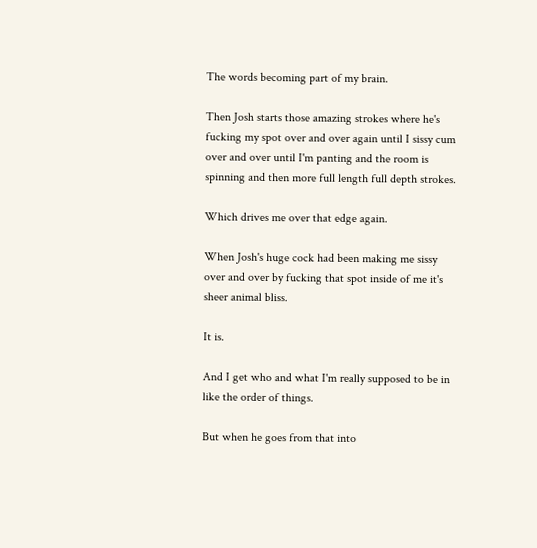The words becoming part of my brain.

Then Josh starts those amazing strokes where he's fucking my spot over and over again until I sissy cum over and over until I'm panting and the room is spinning and then more full length full depth strokes.

Which drives me over that edge again.

When Josh's huge cock had been making me sissy over and over by fucking that spot inside of me it's sheer animal bliss.

It is.

And I get who and what I'm really supposed to be in like the order of things.

But when he goes from that into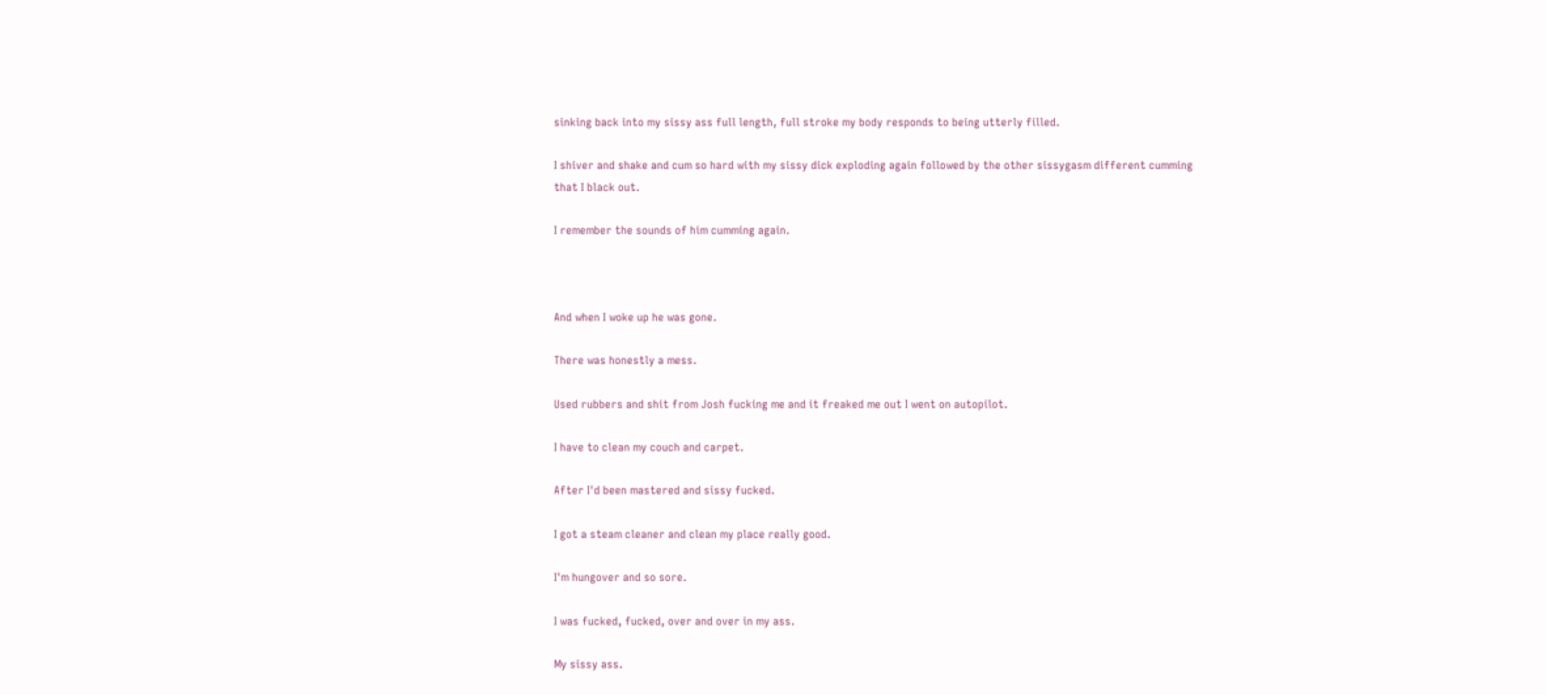sinking back into my sissy ass full length, full stroke my body responds to being utterly filled.

I shiver and shake and cum so hard with my sissy dick exploding again followed by the other sissygasm different cumming that I black out.

I remember the sounds of him cumming again.



And when I woke up he was gone.

There was honestly a mess.

Used rubbers and shit from Josh fucking me and it freaked me out I went on autopilot.

I have to clean my couch and carpet.

After I'd been mastered and sissy fucked.

I got a steam cleaner and clean my place really good.

I'm hungover and so sore.

I was fucked, fucked, over and over in my ass.

My sissy ass.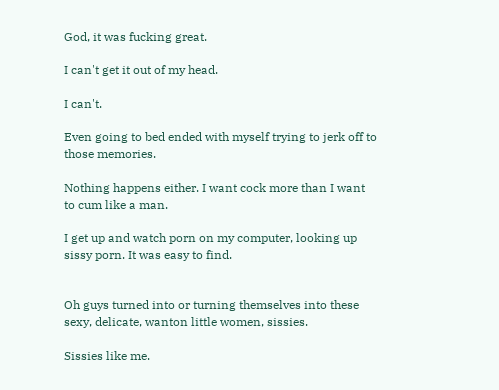God, it was fucking great.

I can't get it out of my head.

I can't.

Even going to bed ended with myself trying to jerk off to those memories.

Nothing happens either. I want cock more than I want to cum like a man.

I get up and watch porn on my computer, looking up sissy porn. It was easy to find.


Oh guys turned into or turning themselves into these sexy, delicate, wanton little women, sissies.

Sissies like me.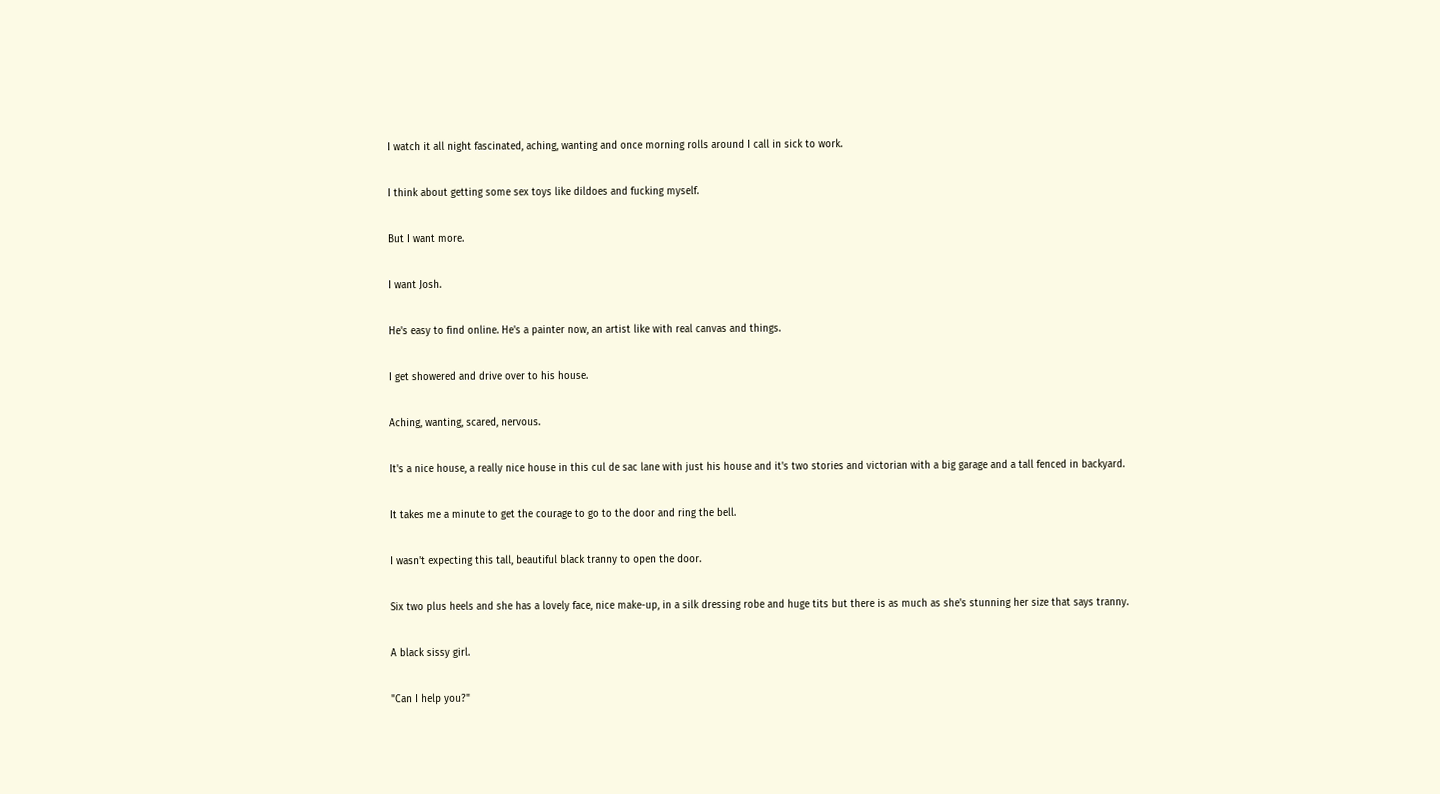I watch it all night fascinated, aching, wanting and once morning rolls around I call in sick to work.

I think about getting some sex toys like dildoes and fucking myself.

But I want more.

I want Josh.

He's easy to find online. He's a painter now, an artist like with real canvas and things.

I get showered and drive over to his house.

Aching, wanting, scared, nervous.

It's a nice house, a really nice house in this cul de sac lane with just his house and it's two stories and victorian with a big garage and a tall fenced in backyard.

It takes me a minute to get the courage to go to the door and ring the bell.

I wasn't expecting this tall, beautiful black tranny to open the door.

Six two plus heels and she has a lovely face, nice make-up, in a silk dressing robe and huge tits but there is as much as she's stunning her size that says tranny.

A black sissy girl.

"Can I help you?"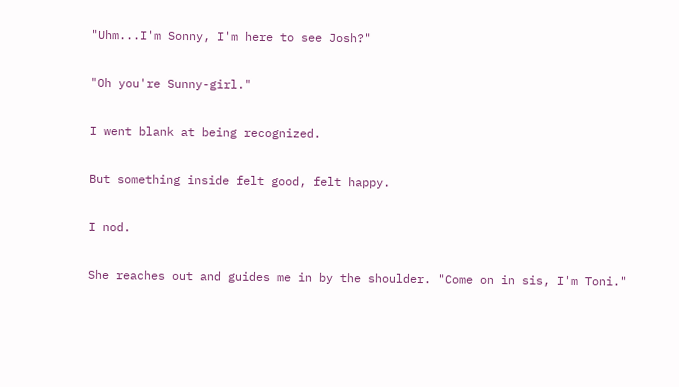"Uhm...I'm Sonny, I'm here to see Josh?"

"Oh you're Sunny-girl."

I went blank at being recognized.

But something inside felt good, felt happy.

I nod.

She reaches out and guides me in by the shoulder. "Come on in sis, I'm Toni."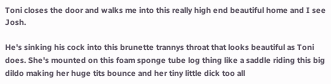Toni closes the door and walks me into this really high end beautiful home and I see Josh.

He's sinking his cock into this brunette trannys throat that looks beautiful as Toni does. She's mounted on this foam sponge tube log thing like a saddle riding this big dildo making her huge tits bounce and her tiny little dick too all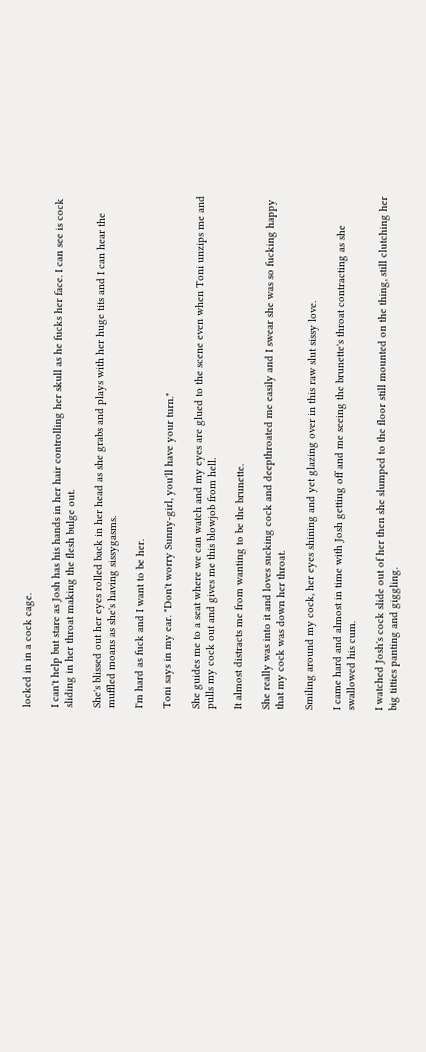locked in in a cock cage.

I can't help but stare as Josh has his hands in her hair controlling her skull as he fucks her face. I can see is cock sliding in her throat making the flesh bulge out.

She's blissed out her eyes rolled back in her head as she grabs and plays with her huge tits and I can hear the muffled moans as she's having sissygasms.

I'm hard as fuck and I want to be her.

Toni says in my ear. "Don't worry Sunny-girl, you'll have your turn."

She guides me to a seat where we can watch and my eyes are glued to the scene even when Toni unzips me and pulls my cock out and gives me this blowjob from hell.

It almost distracts me from wanting to be the brunette.

She really was into it and loves sucking cock and deepthroated me easily and I swear she was so fucking happy that my cock was down her throat.

Smiling around my cock, her eyes shining and yet glazing over in this raw slut sissy love.

I came hard and almost in time with Josh getting off and me seeing the brunette's throat contracting as she swallowed his cum.

I watched Josh's cock slide out of her then she slumped to the floor still mounted on the thing, still clutching her big titties panting and giggling.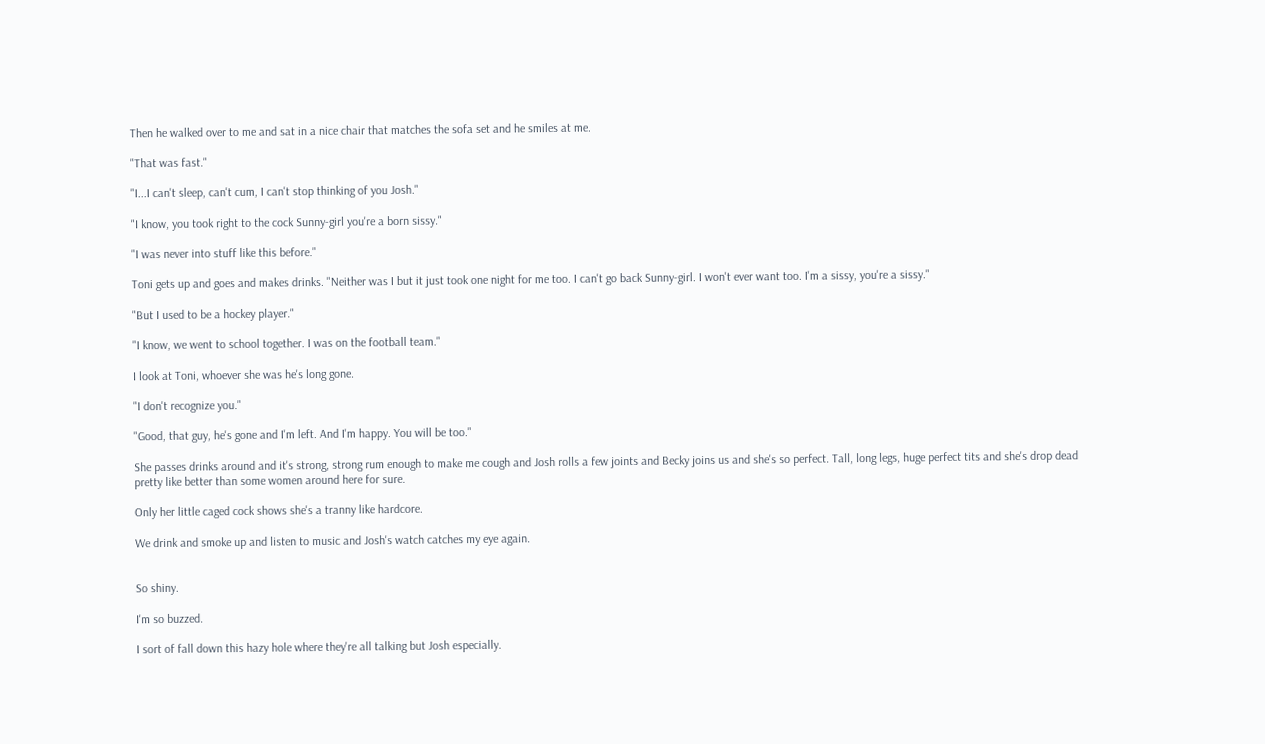Then he walked over to me and sat in a nice chair that matches the sofa set and he smiles at me.

"That was fast."

"I...I can't sleep, can't cum, I can't stop thinking of you Josh."

"I know, you took right to the cock Sunny-girl you're a born sissy."

"I was never into stuff like this before."

Toni gets up and goes and makes drinks. "Neither was I but it just took one night for me too. I can't go back Sunny-girl. I won't ever want too. I'm a sissy, you're a sissy."

"But I used to be a hockey player."

"I know, we went to school together. I was on the football team."

I look at Toni, whoever she was he's long gone.

"I don't recognize you."

"Good, that guy, he's gone and I'm left. And I'm happy. You will be too."

She passes drinks around and it's strong, strong rum enough to make me cough and Josh rolls a few joints and Becky joins us and she's so perfect. Tall, long legs, huge perfect tits and she's drop dead pretty like better than some women around here for sure.

Only her little caged cock shows she's a tranny like hardcore.

We drink and smoke up and listen to music and Josh's watch catches my eye again.


So shiny.

I'm so buzzed.

I sort of fall down this hazy hole where they're all talking but Josh especially.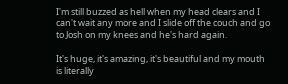I'm still buzzed as hell when my head clears and I can't wait any more and I slide off the couch and go to Josh on my knees and he's hard again.

It's huge, it's amazing, it's beautiful and my mouth is literally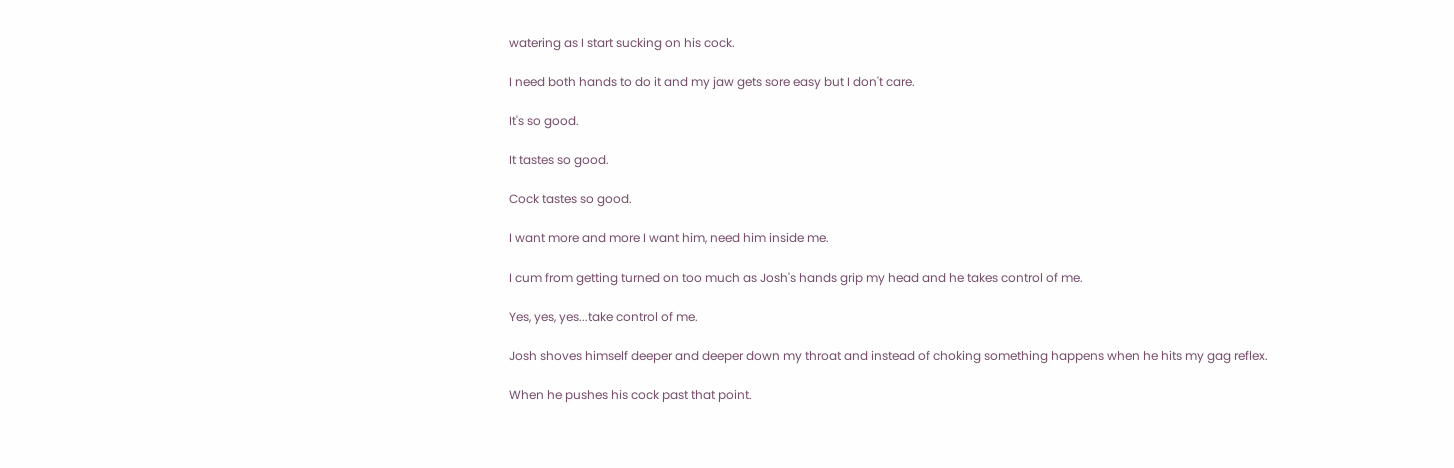watering as I start sucking on his cock.

I need both hands to do it and my jaw gets sore easy but I don't care.

It's so good.

It tastes so good.

Cock tastes so good.

I want more and more I want him, need him inside me.

I cum from getting turned on too much as Josh's hands grip my head and he takes control of me.

Yes, yes, yes...take control of me.

Josh shoves himself deeper and deeper down my throat and instead of choking something happens when he hits my gag reflex.

When he pushes his cock past that point.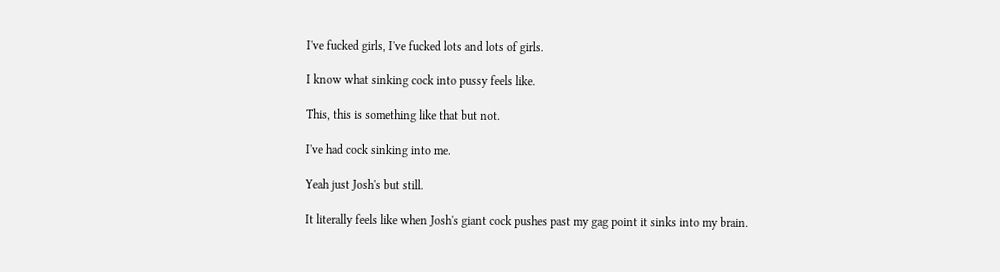I've fucked girls, I've fucked lots and lots of girls.

I know what sinking cock into pussy feels like.

This, this is something like that but not.

I've had cock sinking into me.

Yeah just Josh's but still.

It literally feels like when Josh's giant cock pushes past my gag point it sinks into my brain.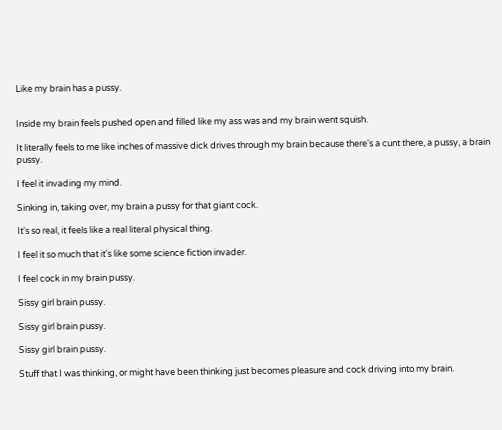Like my brain has a pussy.


Inside my brain feels pushed open and filled like my ass was and my brain went squish.

It literally feels to me like inches of massive dick drives through my brain because there's a cunt there, a pussy, a brain pussy.

I feel it invading my mind.

Sinking in, taking over, my brain a pussy for that giant cock.

It's so real, it feels like a real literal physical thing.

I feel it so much that it's like some science fiction invader.

I feel cock in my brain pussy.

Sissy girl brain pussy.

Sissy girl brain pussy.

Sissy girl brain pussy.

Stuff that I was thinking, or might have been thinking just becomes pleasure and cock driving into my brain.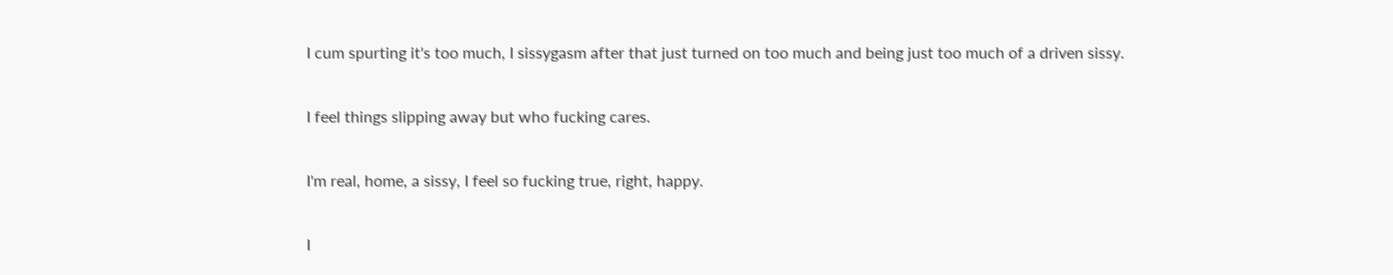I cum spurting it's too much, I sissygasm after that just turned on too much and being just too much of a driven sissy.

I feel things slipping away but who fucking cares.

I'm real, home, a sissy, I feel so fucking true, right, happy.

I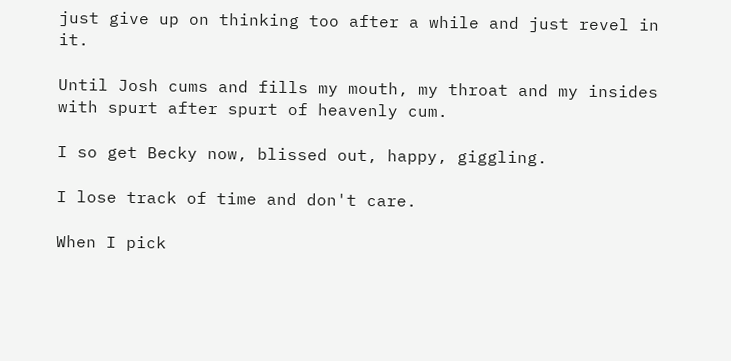just give up on thinking too after a while and just revel in it.

Until Josh cums and fills my mouth, my throat and my insides with spurt after spurt of heavenly cum.

I so get Becky now, blissed out, happy, giggling.

I lose track of time and don't care.

When I pick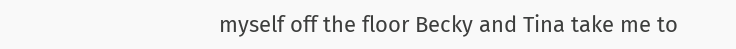myself off the floor Becky and Tina take me to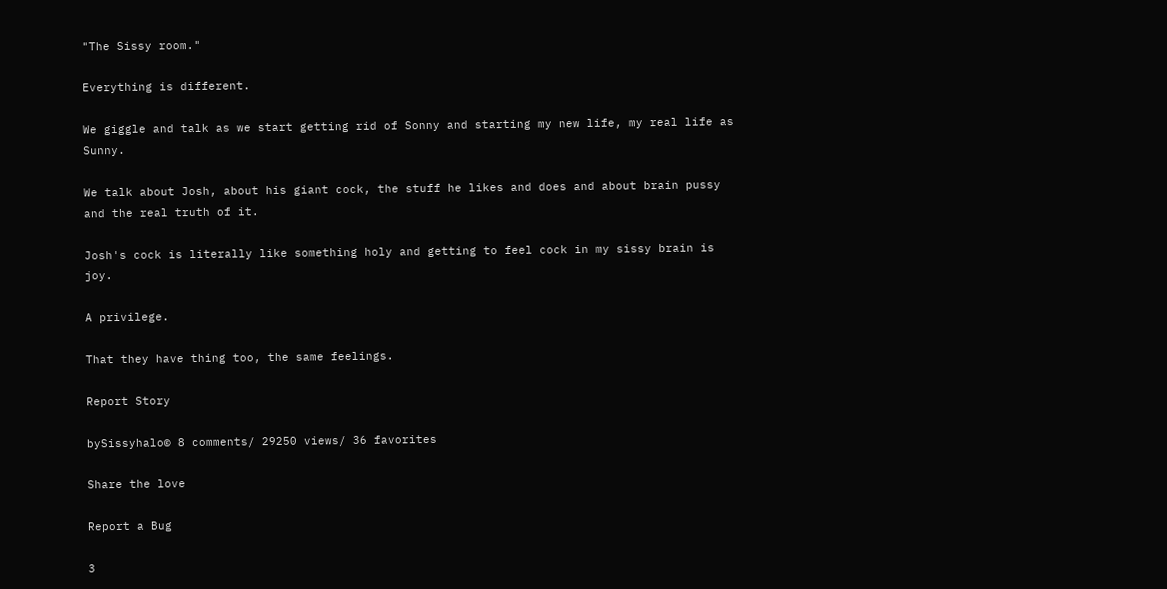"The Sissy room."

Everything is different.

We giggle and talk as we start getting rid of Sonny and starting my new life, my real life as Sunny.

We talk about Josh, about his giant cock, the stuff he likes and does and about brain pussy and the real truth of it.

Josh's cock is literally like something holy and getting to feel cock in my sissy brain is joy.

A privilege.

That they have thing too, the same feelings.

Report Story

bySissyhalo© 8 comments/ 29250 views/ 36 favorites

Share the love

Report a Bug

3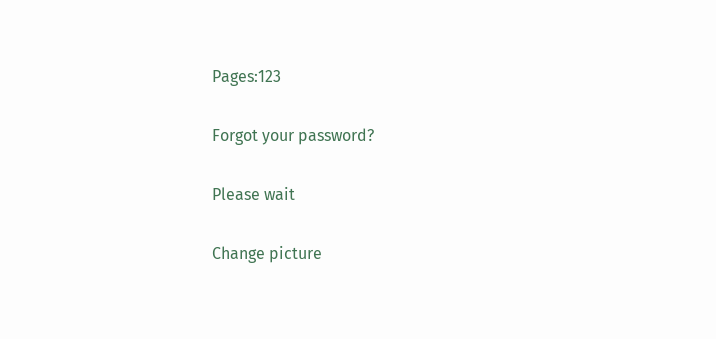Pages:123

Forgot your password?

Please wait

Change picture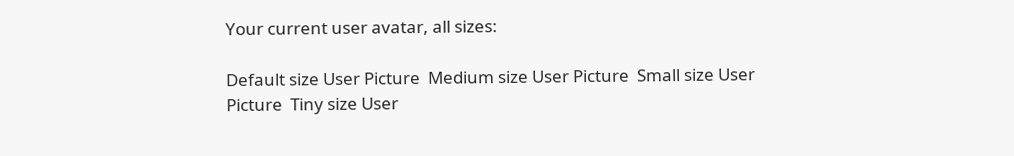Your current user avatar, all sizes:

Default size User Picture  Medium size User Picture  Small size User Picture  Tiny size User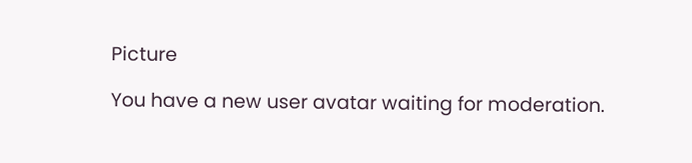Picture

You have a new user avatar waiting for moderation.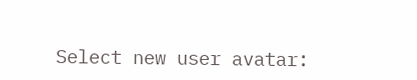Select new user avatar: